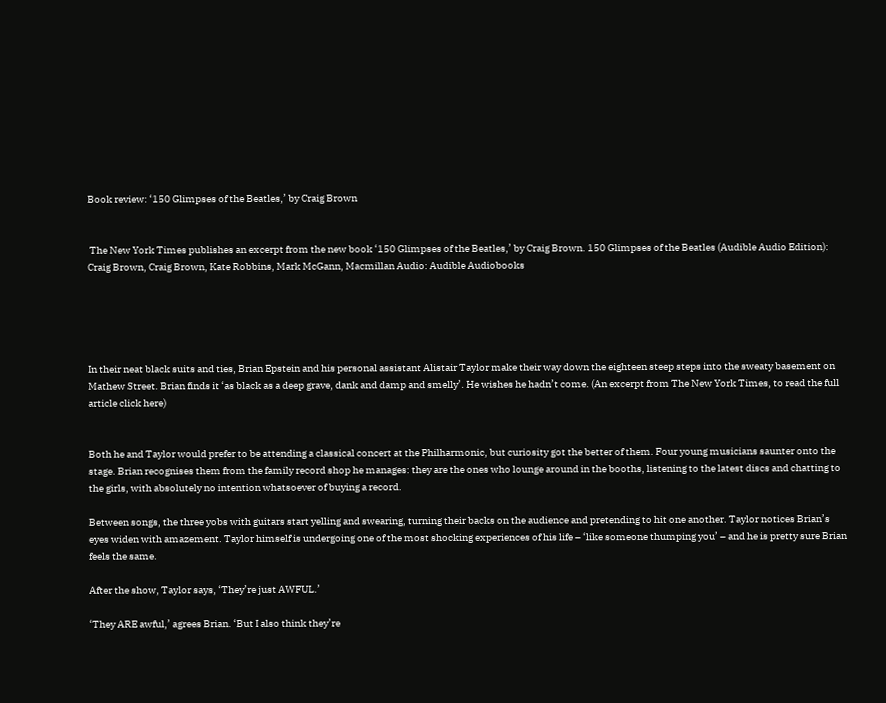Book review: ‘150 Glimpses of the Beatles,’ by Craig Brown


 The New York Times publishes an excerpt from the new book ‘150 Glimpses of the Beatles,’ by Craig Brown. 150 Glimpses of the Beatles (Audible Audio Edition): Craig Brown, Craig Brown, Kate Robbins, Mark McGann, Macmillan Audio: Audible Audiobooks





In their neat black suits and ties, Brian Epstein and his personal assistant Alistair Taylor make their way down the eighteen steep steps into the sweaty basement on Mathew Street. Brian finds it ‘as black as a deep grave, dank and damp and smelly’. He wishes he hadn’t come. (An excerpt from The New York Times, to read the full article click here)


Both he and Taylor would prefer to be attending a classical concert at the Philharmonic, but curiosity got the better of them. Four young musicians saunter onto the stage. Brian recognises them from the family record shop he manages: they are the ones who lounge around in the booths, listening to the latest discs and chatting to the girls, with absolutely no intention whatsoever of buying a record.

Between songs, the three yobs with guitars start yelling and swearing, turning their backs on the audience and pretending to hit one another. Taylor notices Brian’s eyes widen with amazement. Taylor himself is undergoing one of the most shocking experiences of his life – ‘like someone thumping you’ – and he is pretty sure Brian feels the same.

After the show, Taylor says, ‘They’re just AWFUL.’

‘They ARE awful,’ agrees Brian. ‘But I also think they’re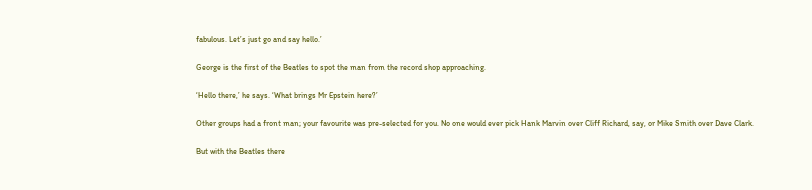fabulous. Let’s just go and say hello.’

George is the first of the Beatles to spot the man from the record shop approaching.

‘Hello there,’ he says. ‘What brings Mr Epstein here?’

Other groups had a front man; your favourite was pre-selected for you. No one would ever pick Hank Marvin over Cliff Richard, say, or Mike Smith over Dave Clark.

But with the Beatles there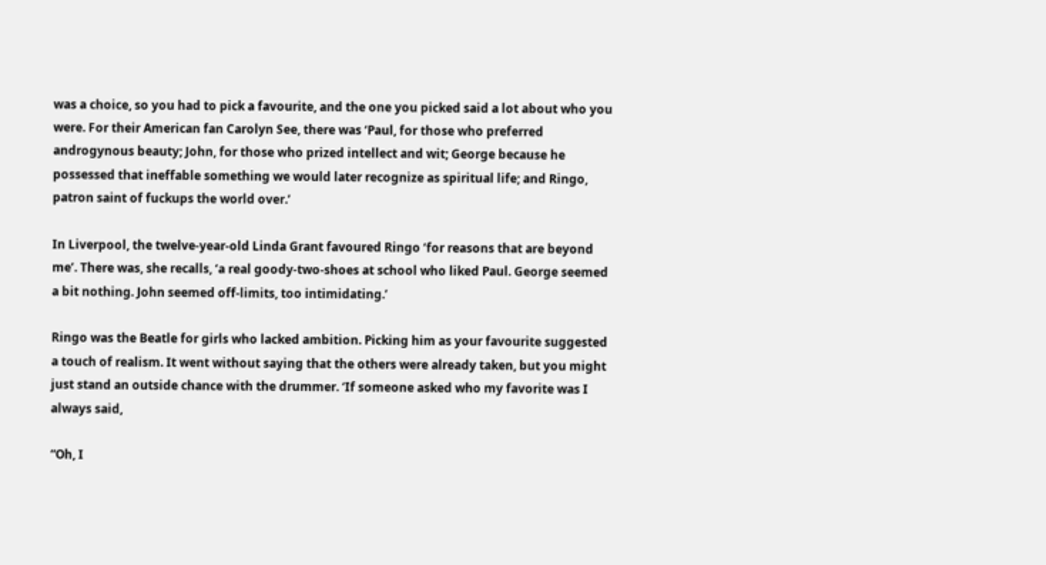was a choice, so you had to pick a favourite, and the one you picked said a lot about who you were. For their American fan Carolyn See, there was ‘Paul, for those who preferred androgynous beauty; John, for those who prized intellect and wit; George because he possessed that ineffable something we would later recognize as spiritual life; and Ringo, patron saint of fuckups the world over.’

In Liverpool, the twelve-year-old Linda Grant favoured Ringo ‘for reasons that are beyond me’. There was, she recalls, ‘a real goody-two-shoes at school who liked Paul. George seemed a bit nothing. John seemed off-limits, too intimidating.’

Ringo was the Beatle for girls who lacked ambition. Picking him as your favourite suggested a touch of realism. It went without saying that the others were already taken, but you might just stand an outside chance with the drummer. ‘If someone asked who my favorite was I always said,

“Oh, I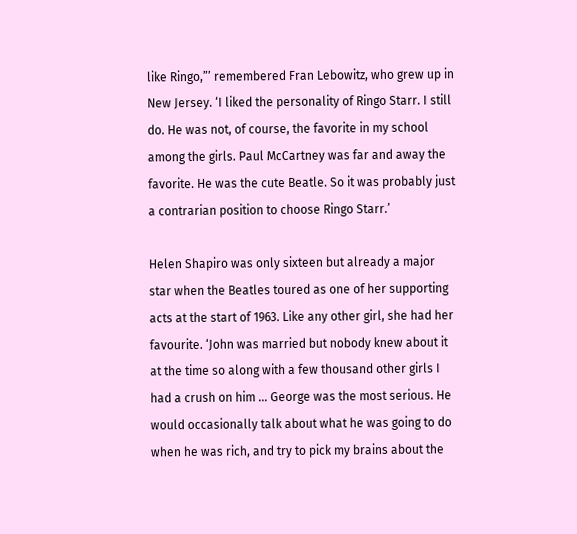like Ringo,”’ remembered Fran Lebowitz, who grew up in New Jersey. ‘I liked the personality of Ringo Starr. I still do. He was not, of course, the favorite in my school among the girls. Paul McCartney was far and away the favorite. He was the cute Beatle. So it was probably just a contrarian position to choose Ringo Starr.’

Helen Shapiro was only sixteen but already a major star when the Beatles toured as one of her supporting acts at the start of 1963. Like any other girl, she had her favourite. ‘John was married but nobody knew about it at the time so along with a few thousand other girls I had a crush on him … George was the most serious. He would occasionally talk about what he was going to do when he was rich, and try to pick my brains about the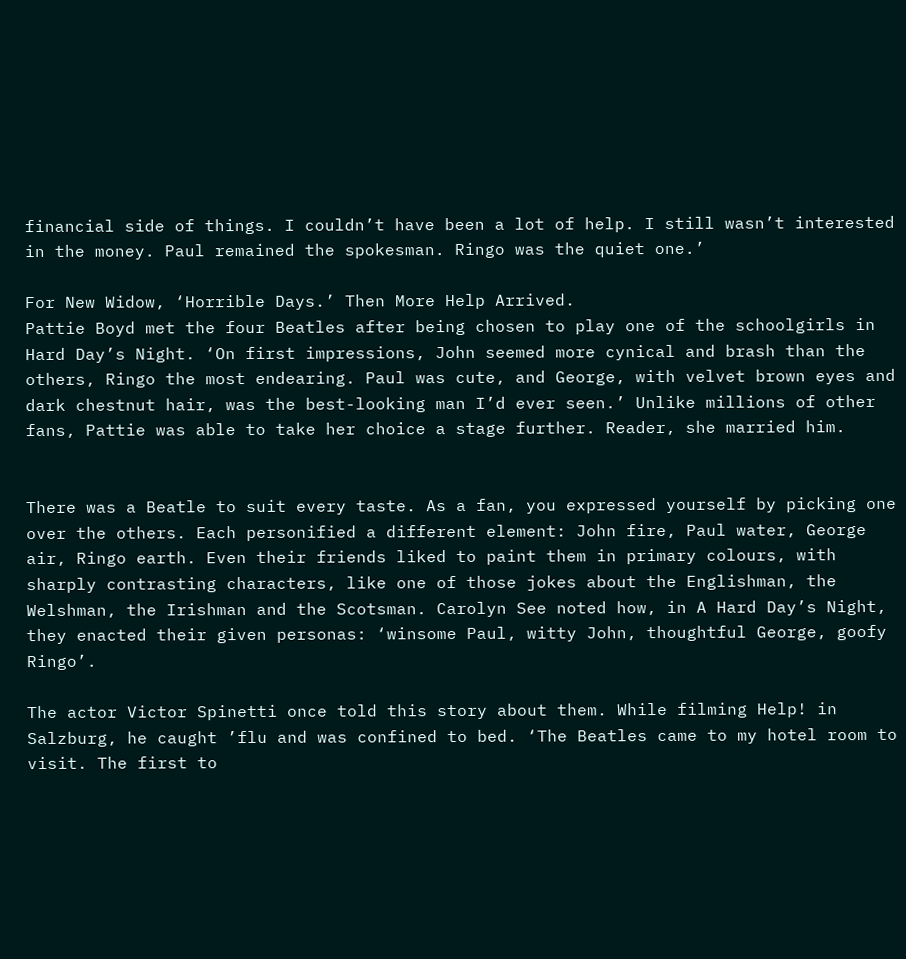financial side of things. I couldn’t have been a lot of help. I still wasn’t interested in the money. Paul remained the spokesman. Ringo was the quiet one.’

For New Widow, ‘Horrible Days.’ Then More Help Arrived.
Pattie Boyd met the four Beatles after being chosen to play one of the schoolgirls in Hard Day’s Night. ‘On first impressions, John seemed more cynical and brash than the others, Ringo the most endearing. Paul was cute, and George, with velvet brown eyes and dark chestnut hair, was the best-looking man I’d ever seen.’ Unlike millions of other fans, Pattie was able to take her choice a stage further. Reader, she married him.


There was a Beatle to suit every taste. As a fan, you expressed yourself by picking one over the others. Each personified a different element: John fire, Paul water, George air, Ringo earth. Even their friends liked to paint them in primary colours, with sharply contrasting characters, like one of those jokes about the Englishman, the Welshman, the Irishman and the Scotsman. Carolyn See noted how, in A Hard Day’s Night, they enacted their given personas: ‘winsome Paul, witty John, thoughtful George, goofy Ringo’.

The actor Victor Spinetti once told this story about them. While filming Help! in Salzburg, he caught ’flu and was confined to bed. ‘The Beatles came to my hotel room to visit. The first to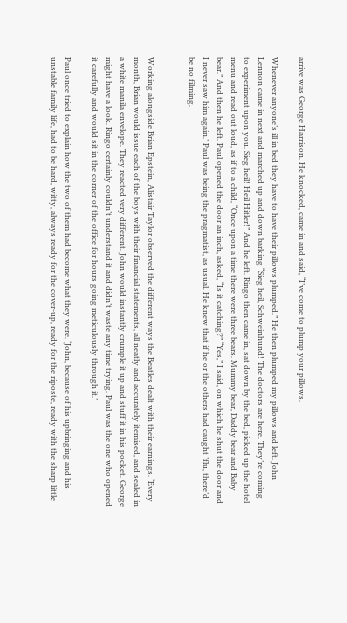arrive was George Harrison. He knocked, came in and said, “I’ve come to plump your pillows.

Whenever anyone’s ill in bed they have to have their pillows plumped.” He then plumped my pillows and left. John Lennon came in next and marched up and down barking “Sieg heil, Schweinhund! The doctors are here. They’re coming to experiment upon you. Sieg heil! Heil Hitler!” And he left. Ringo then came in, sat down by the bed, picked up the hotel menu and read out loud, as if to a child, “Once upon a time there were three bears. Mummy bear, Daddy bear and Baby bear.” And then he left. Paul opened the door an inch, asked, “Is it catching?” “Yes,” I said, on which he shut the door and I never saw him again.’ Paul was being the pragmatist, as usual. He knew that if he or the others had caught ’flu, there’d be no filming.


Working alongside Brian Epstein, Alistair Taylor observed the different ways the Beatles dealt with their earnings. ‘Every month, Brian would issue each of the boys with their financial statements, all neatly and accurately itemised, and sealed in a white manila envelope. They reacted very different. John would instantly crumple it up and stuff it in his pocket. George might have a look. Ringo certainly couldn’t understand it and didn’t waste any time trying. Paul was the one who opened it carefully and would sit in the corner of the office for hours going meticulously through it.’

Paul once tried to explain how the two of them had become what they were. ‘John, because of his upbringing and his unstable family life, had to be hard, witty, always ready for the cover-up, ready for the riposte, ready with the sharp little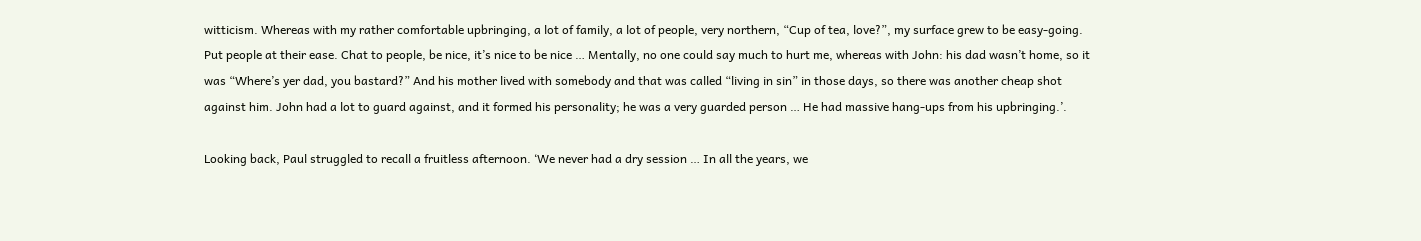witticism. Whereas with my rather comfortable upbringing, a lot of family, a lot of people, very northern, “Cup of tea, love?”, my surface grew to be easy-going. Put people at their ease. Chat to people, be nice, it’s nice to be nice … Mentally, no one could say much to hurt me, whereas with John: his dad wasn’t home, so it was “Where’s yer dad, you bastard?” And his mother lived with somebody and that was called “living in sin” in those days, so there was another cheap shot against him. John had a lot to guard against, and it formed his personality; he was a very guarded person … He had massive hang-ups from his upbringing.’.

Looking back, Paul struggled to recall a fruitless afternoon. ‘We never had a dry session … In all the years, we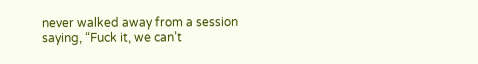never walked away from a session saying, “Fuck it, we can’t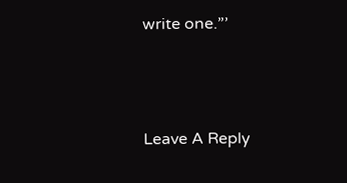write one.”’



Leave A Reply